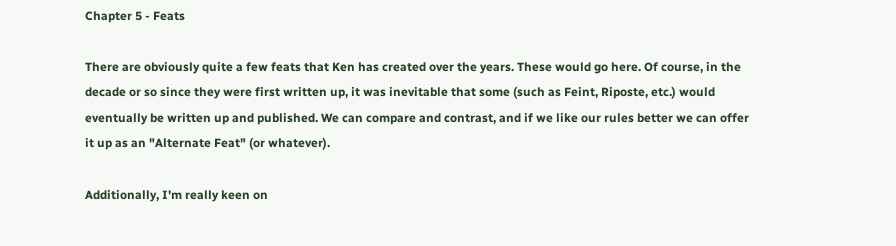Chapter 5 - Feats

There are obviously quite a few feats that Ken has created over the years. These would go here. Of course, in the decade or so since they were first written up, it was inevitable that some (such as Feint, Riposte, etc.) would eventually be written up and published. We can compare and contrast, and if we like our rules better we can offer it up as an "Alternate Feat" (or whatever).

Additionally, I'm really keen on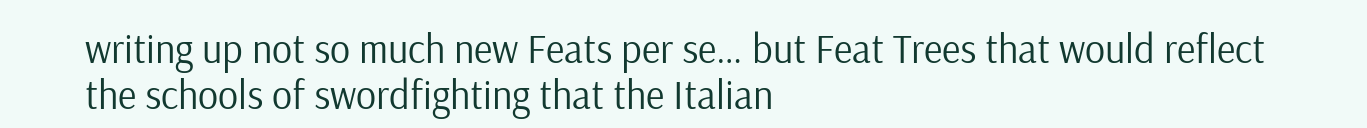writing up not so much new Feats per se… but Feat Trees that would reflect the schools of swordfighting that the Italian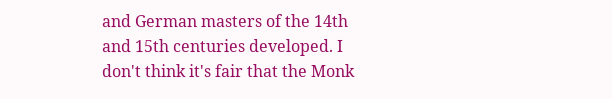and German masters of the 14th and 15th centuries developed. I don't think it's fair that the Monk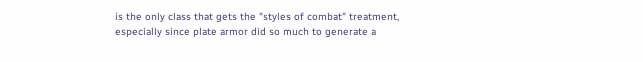is the only class that gets the "styles of combat" treatment, especially since plate armor did so much to generate a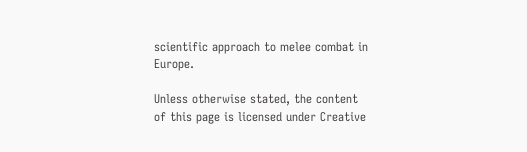scientific approach to melee combat in Europe.

Unless otherwise stated, the content of this page is licensed under Creative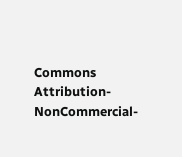Commons Attribution-NonCommercial-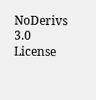NoDerivs 3.0 License